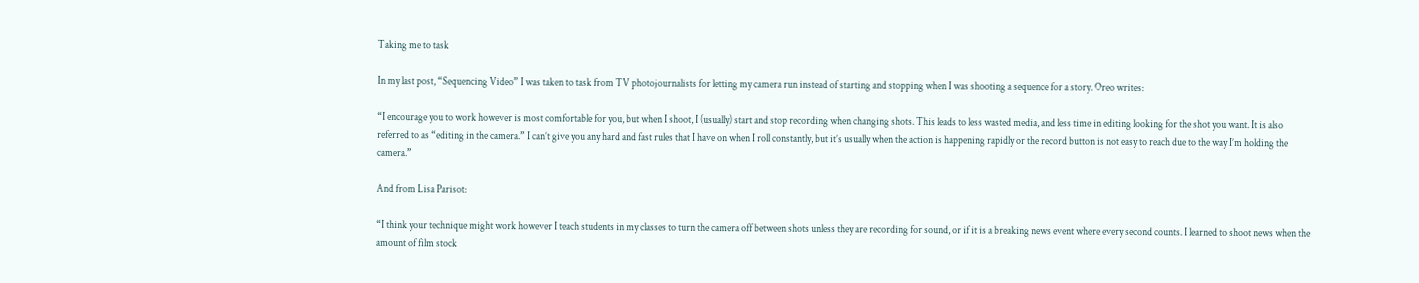Taking me to task

In my last post, “Sequencing Video” I was taken to task from TV photojournalists for letting my camera run instead of starting and stopping when I was shooting a sequence for a story. Oreo writes:

“I encourage you to work however is most comfortable for you, but when I shoot, I (usually) start and stop recording when changing shots. This leads to less wasted media, and less time in editing looking for the shot you want. It is also referred to as “editing in the camera.” I can’t give you any hard and fast rules that I have on when I roll constantly, but it’s usually when the action is happening rapidly or the record button is not easy to reach due to the way I’m holding the camera.”

And from Lisa Parisot:

“I think your technique might work however I teach students in my classes to turn the camera off between shots unless they are recording for sound, or if it is a breaking news event where every second counts. I learned to shoot news when the amount of film stock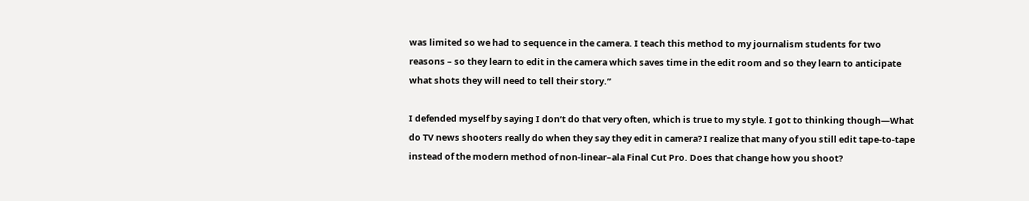was limited so we had to sequence in the camera. I teach this method to my journalism students for two reasons – so they learn to edit in the camera which saves time in the edit room and so they learn to anticipate what shots they will need to tell their story.”

I defended myself by saying I don’t do that very often, which is true to my style. I got to thinking though—What do TV news shooters really do when they say they edit in camera? I realize that many of you still edit tape-to-tape instead of the modern method of non-linear–ala Final Cut Pro. Does that change how you shoot?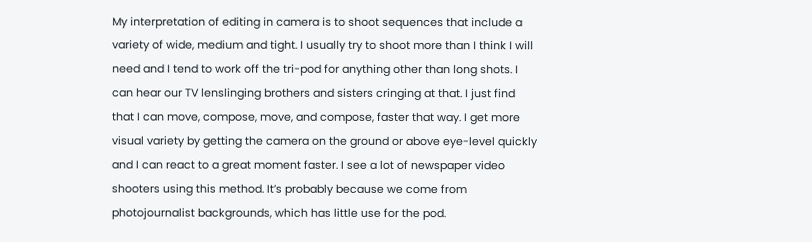My interpretation of editing in camera is to shoot sequences that include a variety of wide, medium and tight. I usually try to shoot more than I think I will need and I tend to work off the tri-pod for anything other than long shots. I can hear our TV lenslinging brothers and sisters cringing at that. I just find that I can move, compose, move, and compose, faster that way. I get more visual variety by getting the camera on the ground or above eye-level quickly and I can react to a great moment faster. I see a lot of newspaper video shooters using this method. It’s probably because we come from photojournalist backgrounds, which has little use for the pod.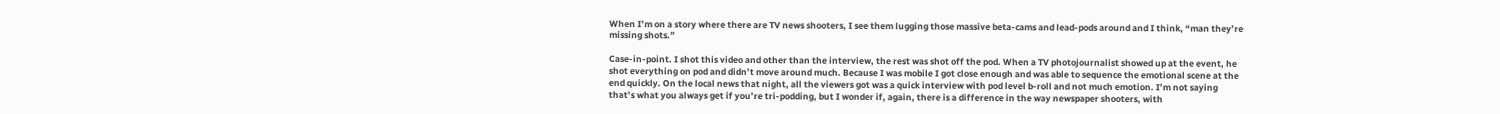When I’m on a story where there are TV news shooters, I see them lugging those massive beta-cams and lead-pods around and I think, “man they’re missing shots.”

Case-in-point. I shot this video and other than the interview, the rest was shot off the pod. When a TV photojournalist showed up at the event, he shot everything on pod and didn’t move around much. Because I was mobile I got close enough and was able to sequence the emotional scene at the end quickly. On the local news that night, all the viewers got was a quick interview with pod level b-roll and not much emotion. I’m not saying that’s what you always get if you’re tri-podding, but I wonder if, again, there is a difference in the way newspaper shooters, with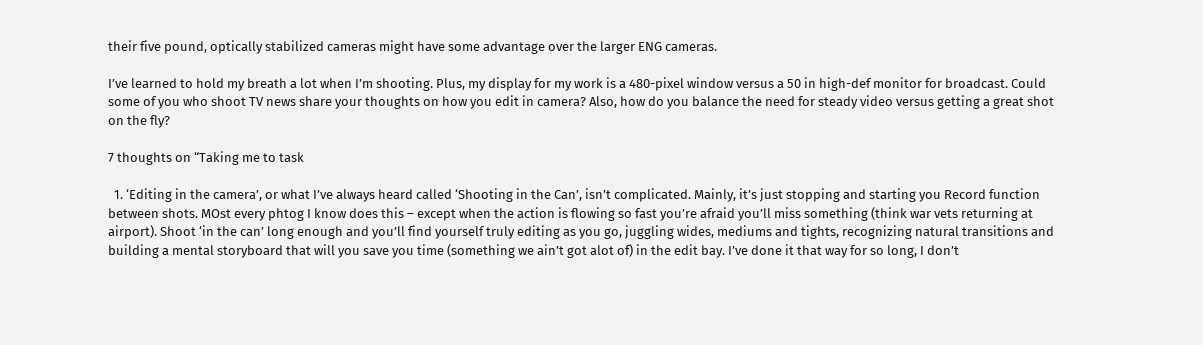their five pound, optically stabilized cameras might have some advantage over the larger ENG cameras.

I’ve learned to hold my breath a lot when I’m shooting. Plus, my display for my work is a 480-pixel window versus a 50 in high-def monitor for broadcast. Could some of you who shoot TV news share your thoughts on how you edit in camera? Also, how do you balance the need for steady video versus getting a great shot on the fly?

7 thoughts on “Taking me to task

  1. ‘Editing in the camera’, or what I’ve always heard called ‘Shooting in the Can’, isn’t complicated. Mainly, it’s just stopping and starting you Record function between shots. MOst every phtog I know does this – except when the action is flowing so fast you’re afraid you’ll miss something (think war vets returning at airport). Shoot ‘in the can’ long enough and you’ll find yourself truly editing as you go, juggling wides, mediums and tights, recognizing natural transitions and building a mental storyboard that will you save you time (something we ain’t got alot of) in the edit bay. I’ve done it that way for so long, I don’t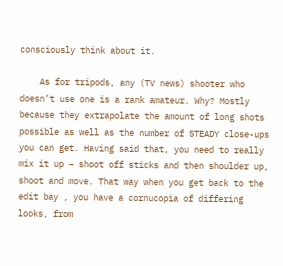consciously think about it.

    As for tripods, any (TV news) shooter who doesn’t use one is a rank amateur. Why? Mostly because they extrapolate the amount of long shots possible as well as the number of STEADY close-ups you can get. Having said that, you need to really mix it up – shoot off sticks and then shoulder up, shoot and move. That way when you get back to the edit bay , you have a cornucopia of differing looks, from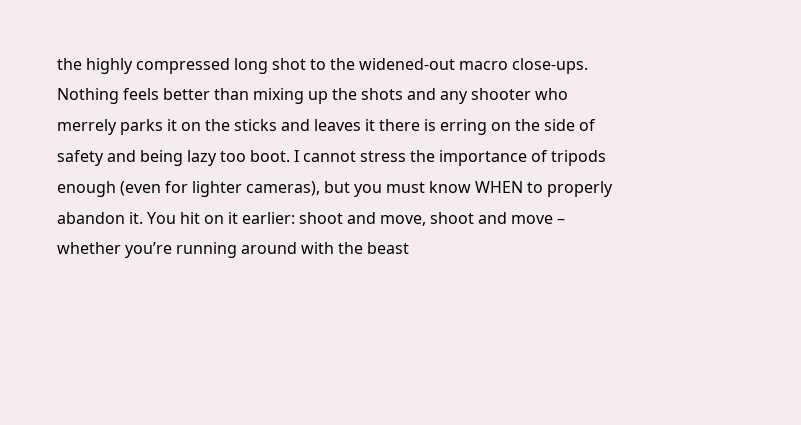the highly compressed long shot to the widened-out macro close-ups. Nothing feels better than mixing up the shots and any shooter who merrely parks it on the sticks and leaves it there is erring on the side of safety and being lazy too boot. I cannot stress the importance of tripods enough (even for lighter cameras), but you must know WHEN to properly abandon it. You hit on it earlier: shoot and move, shoot and move – whether you’re running around with the beast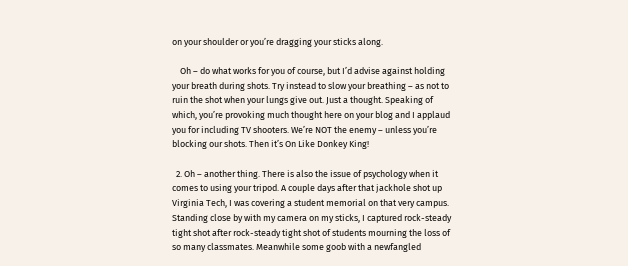on your shoulder or you’re dragging your sticks along.

    Oh – do what works for you of course, but I’d advise against holding your breath during shots. Try instead to slow your breathing – as not to ruin the shot when your lungs give out. Just a thought. Speaking of which, you’re provoking much thought here on your blog and I applaud you for including TV shooters. We’re NOT the enemy – unless you’re blocking our shots. Then it’s On Like Donkey King!

  2. Oh – another thing. There is also the issue of psychology when it comes to using your tripod. A couple days after that jackhole shot up Virginia Tech, I was covering a student memorial on that very campus. Standing close by with my camera on my sticks, I captured rock-steady tight shot after rock-steady tight shot of students mourning the loss of so many classmates. Meanwhile some goob with a newfangled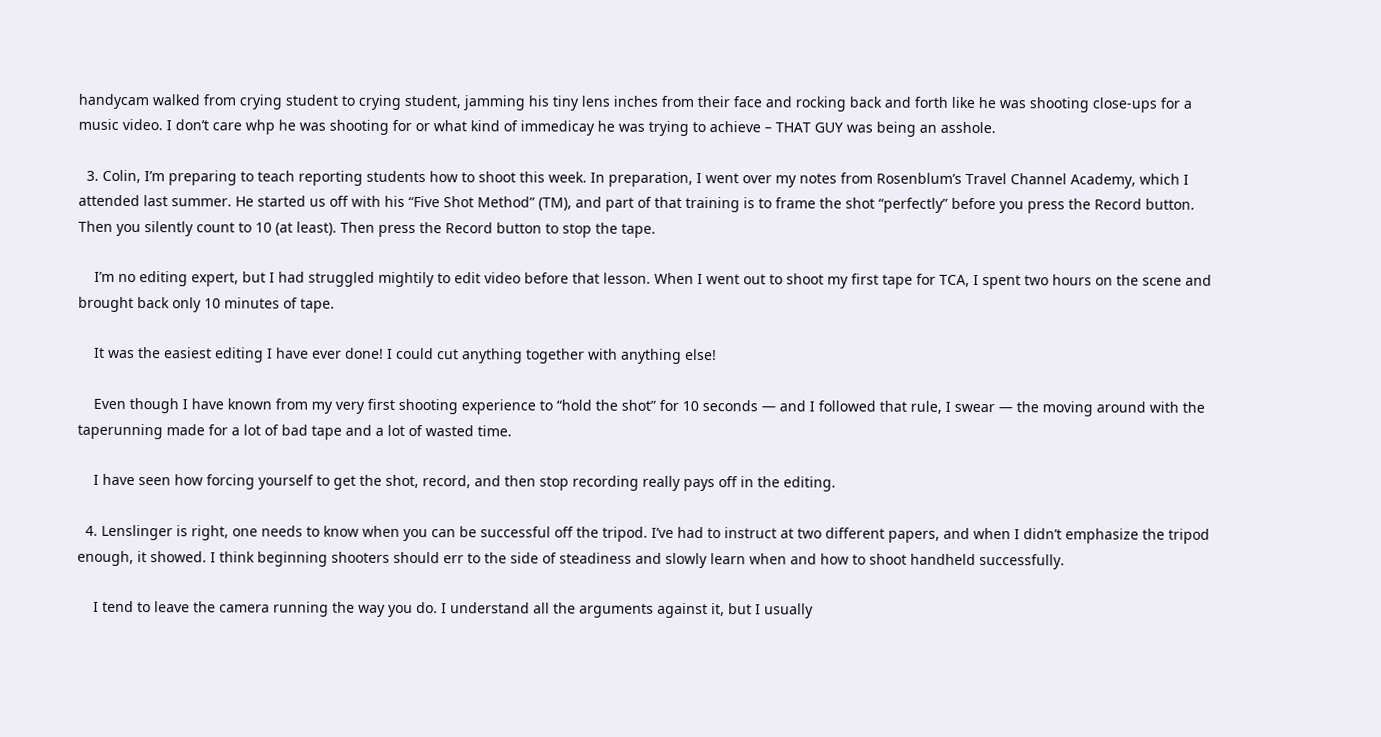handycam walked from crying student to crying student, jamming his tiny lens inches from their face and rocking back and forth like he was shooting close-ups for a music video. I don’t care whp he was shooting for or what kind of immedicay he was trying to achieve – THAT GUY was being an asshole.

  3. Colin, I’m preparing to teach reporting students how to shoot this week. In preparation, I went over my notes from Rosenblum’s Travel Channel Academy, which I attended last summer. He started us off with his “Five Shot Method” (TM), and part of that training is to frame the shot “perfectly” before you press the Record button. Then you silently count to 10 (at least). Then press the Record button to stop the tape.

    I’m no editing expert, but I had struggled mightily to edit video before that lesson. When I went out to shoot my first tape for TCA, I spent two hours on the scene and brought back only 10 minutes of tape.

    It was the easiest editing I have ever done! I could cut anything together with anything else!

    Even though I have known from my very first shooting experience to “hold the shot” for 10 seconds — and I followed that rule, I swear — the moving around with the taperunning made for a lot of bad tape and a lot of wasted time.

    I have seen how forcing yourself to get the shot, record, and then stop recording really pays off in the editing.

  4. Lenslinger is right, one needs to know when you can be successful off the tripod. I’ve had to instruct at two different papers, and when I didn’t emphasize the tripod enough, it showed. I think beginning shooters should err to the side of steadiness and slowly learn when and how to shoot handheld successfully.

    I tend to leave the camera running the way you do. I understand all the arguments against it, but I usually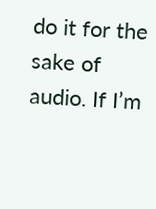do it for the sake of audio. If I’m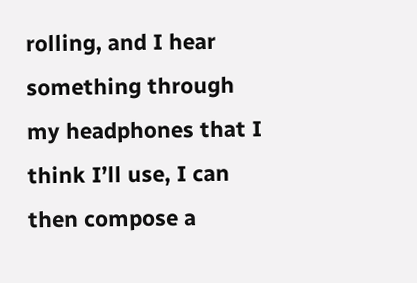rolling, and I hear something through my headphones that I think I’ll use, I can then compose a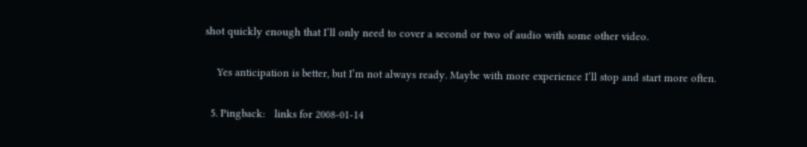shot quickly enough that I’ll only need to cover a second or two of audio with some other video.

    Yes anticipation is better, but I’m not always ready. Maybe with more experience I’ll stop and start more often.

  5. Pingback:   links for 2008-01-14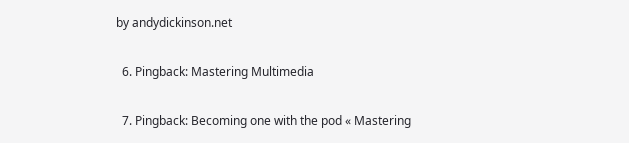by andydickinson.net

  6. Pingback: Mastering Multimedia

  7. Pingback: Becoming one with the pod « Mastering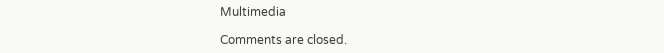Multimedia

Comments are closed.